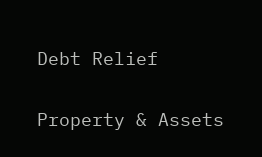Debt Relief

Property & Assets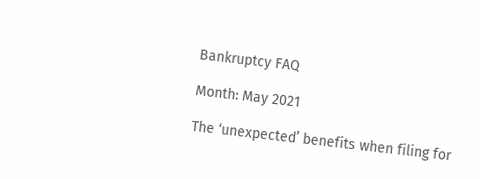Bankruptcy FAQ

Month: May 2021

The ‘unexpected’ benefits when filing for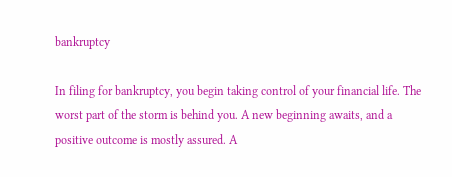bankruptcy

In filing for bankruptcy, you begin taking control of your financial life. The worst part of the storm is behind you. A new beginning awaits, and a positive outcome is mostly assured. A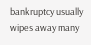bankruptcy usually wipes away many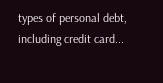types of personal debt, including credit card...